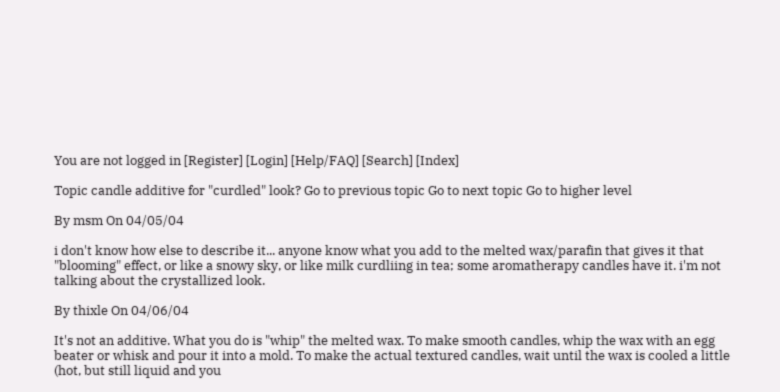You are not logged in [Register] [Login] [Help/FAQ] [Search] [Index]

Topic candle additive for "curdled" look? Go to previous topic Go to next topic Go to higher level

By msm On 04/05/04

i don't know how else to describe it... anyone know what you add to the melted wax/parafin that gives it that "blooming" effect, or like a snowy sky, or like milk curdliing in tea; some aromatherapy candles have it. i'm not talking about the crystallized look.

By thixle On 04/06/04

It's not an additive. What you do is "whip" the melted wax. To make smooth candles, whip the wax with an egg beater or whisk and pour it into a mold. To make the actual textured candles, wait until the wax is cooled a little (hot, but still liquid and you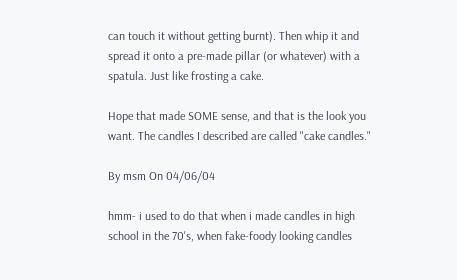can touch it without getting burnt). Then whip it and spread it onto a pre-made pillar (or whatever) with a spatula. Just like frosting a cake.

Hope that made SOME sense, and that is the look you want. The candles I described are called "cake candles."

By msm On 04/06/04

hmm- i used to do that when i made candles in high school in the 70's, when fake-foody looking candles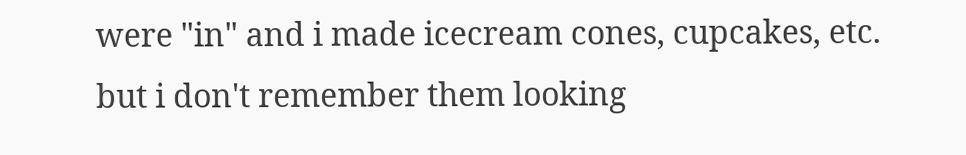were "in" and i made icecream cones, cupcakes, etc.
but i don't remember them looking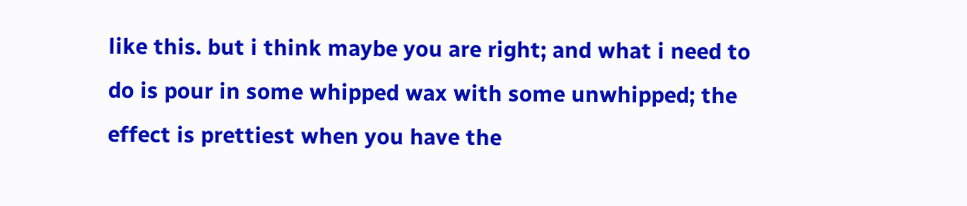like this. but i think maybe you are right; and what i need to do is pour in some whipped wax with some unwhipped; the effect is prettiest when you have the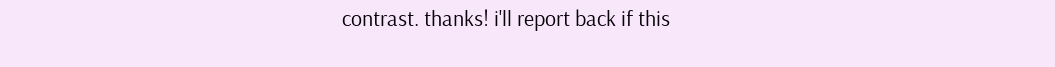contrast. thanks! i'll report back if this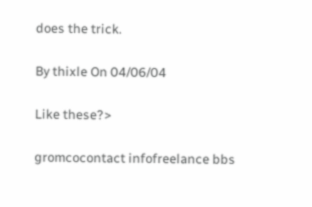does the trick.

By thixle On 04/06/04

Like these?>

gromcocontact infofreelance bbs